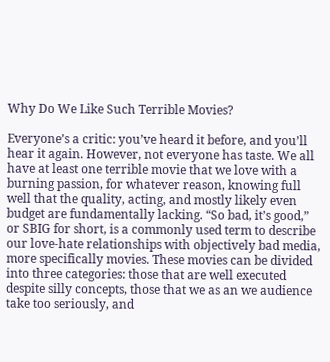Why Do We Like Such Terrible Movies?

Everyone’s a critic: you’ve heard it before, and you’ll hear it again. However, not everyone has taste. We all have at least one terrible movie that we love with a burning passion, for whatever reason, knowing full well that the quality, acting, and mostly likely even budget are fundamentally lacking. “So bad, it’s good,” or SBIG for short, is a commonly used term to describe our love-hate relationships with objectively bad media, more specifically movies. These movies can be divided into three categories: those that are well executed despite silly concepts, those that we as an we audience take too seriously, and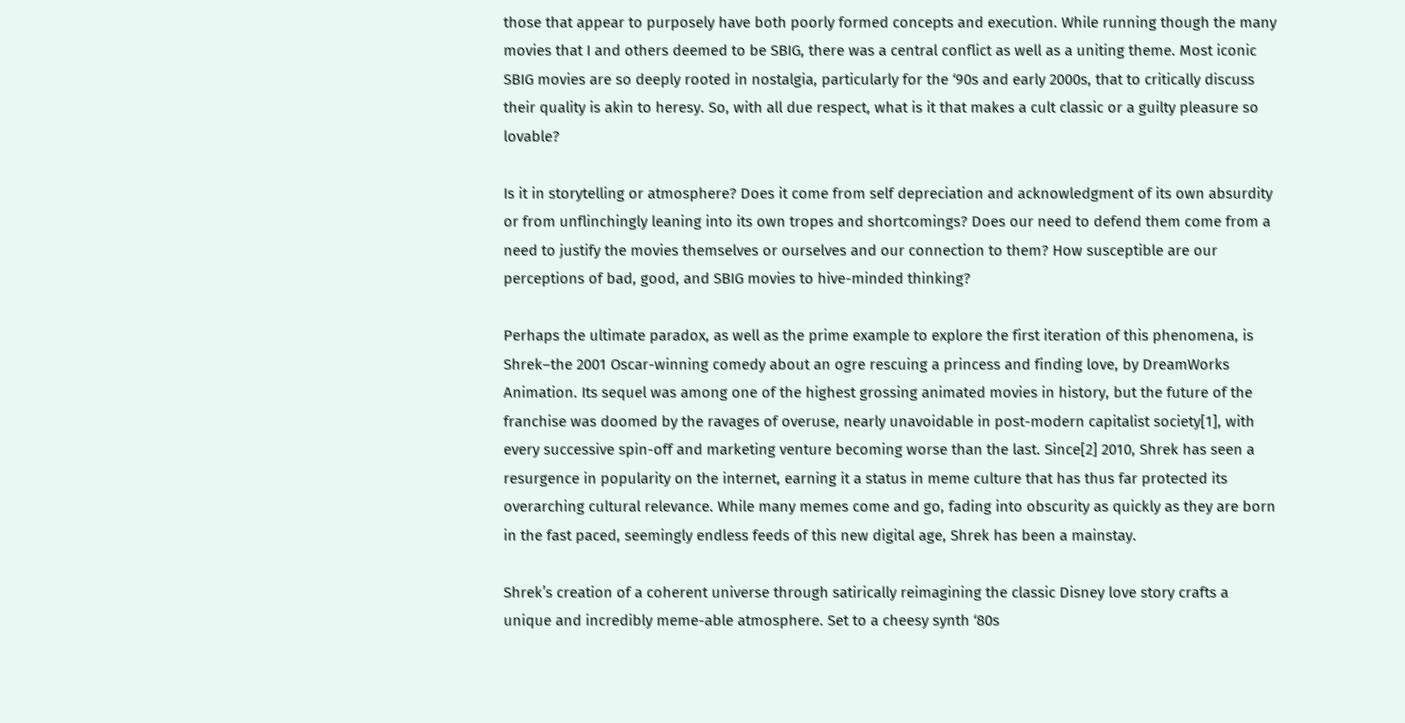those that appear to purposely have both poorly formed concepts and execution. While running though the many movies that I and others deemed to be SBIG, there was a central conflict as well as a uniting theme. Most iconic SBIG movies are so deeply rooted in nostalgia, particularly for the ‘90s and early 2000s, that to critically discuss their quality is akin to heresy. So, with all due respect, what is it that makes a cult classic or a guilty pleasure so lovable?

Is it in storytelling or atmosphere? Does it come from self depreciation and acknowledgment of its own absurdity or from unflinchingly leaning into its own tropes and shortcomings? Does our need to defend them come from a need to justify the movies themselves or ourselves and our connection to them? How susceptible are our perceptions of bad, good, and SBIG movies to hive-minded thinking?

Perhaps the ultimate paradox, as well as the prime example to explore the first iteration of this phenomena, is Shrek–the 2001 Oscar-winning comedy about an ogre rescuing a princess and finding love, by DreamWorks Animation. Its sequel was among one of the highest grossing animated movies in history, but the future of the franchise was doomed by the ravages of overuse, nearly unavoidable in post-modern capitalist society[1], with every successive spin-off and marketing venture becoming worse than the last. Since[2] 2010, Shrek has seen a resurgence in popularity on the internet, earning it a status in meme culture that has thus far protected its overarching cultural relevance. While many memes come and go, fading into obscurity as quickly as they are born in the fast paced, seemingly endless feeds of this new digital age, Shrek has been a mainstay.

Shrek’s creation of a coherent universe through satirically reimagining the classic Disney love story crafts a unique and incredibly meme-able atmosphere. Set to a cheesy synth ‘80s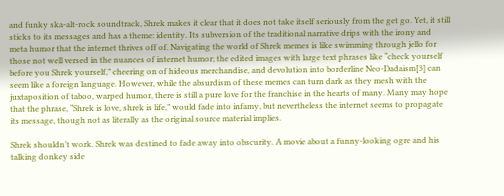and funky ska-alt-rock soundtrack, Shrek makes it clear that it does not take itself seriously from the get go. Yet, it still sticks to its messages and has a theme: identity. Its subversion of the traditional narrative drips with the irony and meta humor that the internet thrives off of. Navigating the world of Shrek memes is like swimming through jello for those not well versed in the nuances of internet humor; the edited images with large text phrases like “check yourself before you Shrek yourself,” cheering on of hideous merchandise, and devolution into borderline Neo-Dadaism[3] can seem like a foreign language. However, while the absurdism of these memes can turn dark as they mesh with the juxtaposition of taboo, warped humor, there is still a pure love for the franchise in the hearts of many. Many may hope that the phrase, “Shrek is love, shrek is life,” would fade into infamy, but nevertheless the internet seems to propagate its message, though not as literally as the original source material implies.

Shrek shouldn’t work. Shrek was destined to fade away into obscurity. A movie about a funny-looking ogre and his talking donkey side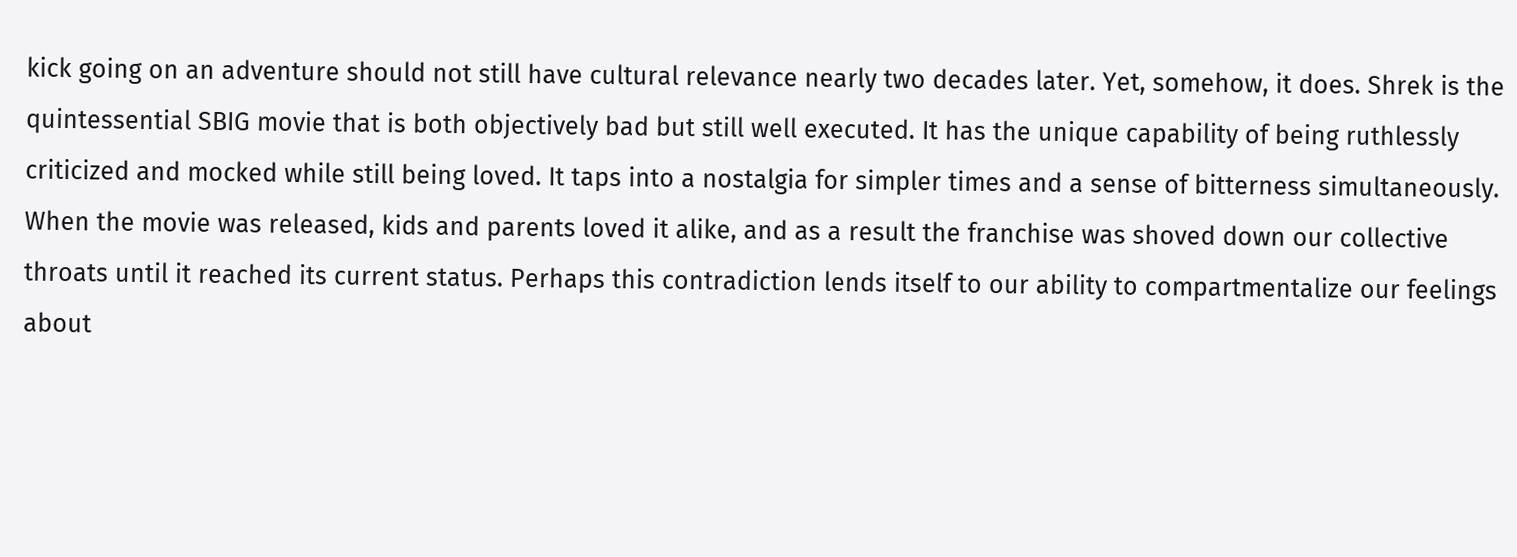kick going on an adventure should not still have cultural relevance nearly two decades later. Yet, somehow, it does. Shrek is the quintessential SBIG movie that is both objectively bad but still well executed. It has the unique capability of being ruthlessly criticized and mocked while still being loved. It taps into a nostalgia for simpler times and a sense of bitterness simultaneously. When the movie was released, kids and parents loved it alike, and as a result the franchise was shoved down our collective throats until it reached its current status. Perhaps this contradiction lends itself to our ability to compartmentalize our feelings about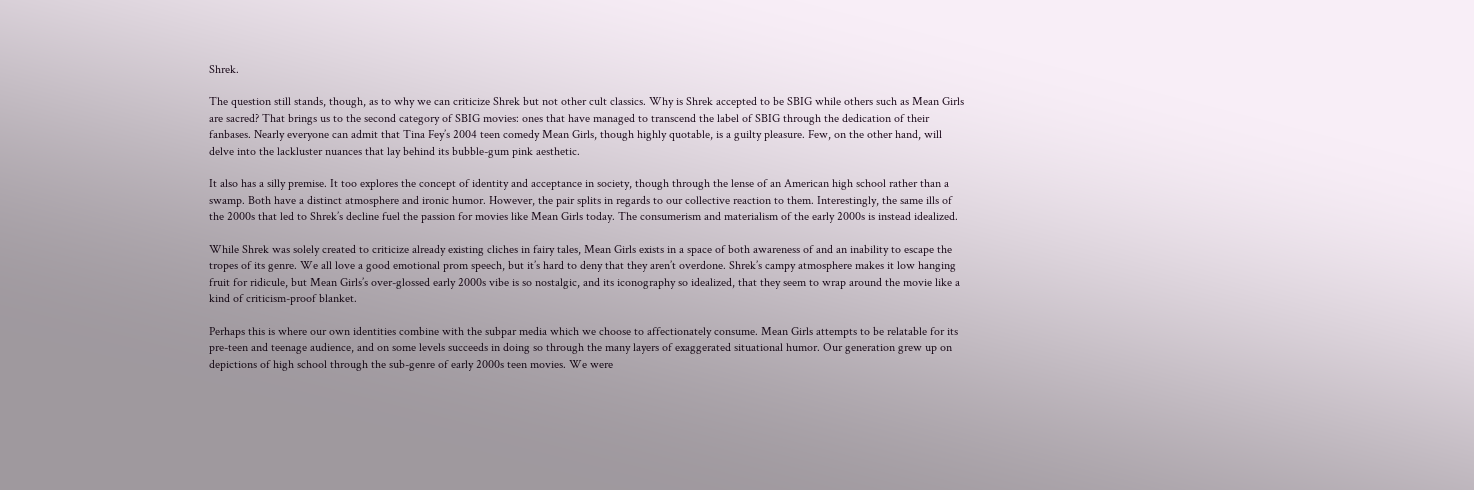Shrek.

The question still stands, though, as to why we can criticize Shrek but not other cult classics. Why is Shrek accepted to be SBIG while others such as Mean Girls are sacred? That brings us to the second category of SBIG movies: ones that have managed to transcend the label of SBIG through the dedication of their fanbases. Nearly everyone can admit that Tina Fey’s 2004 teen comedy Mean Girls, though highly quotable, is a guilty pleasure. Few, on the other hand, will delve into the lackluster nuances that lay behind its bubble-gum pink aesthetic.

It also has a silly premise. It too explores the concept of identity and acceptance in society, though through the lense of an American high school rather than a swamp. Both have a distinct atmosphere and ironic humor. However, the pair splits in regards to our collective reaction to them. Interestingly, the same ills of the 2000s that led to Shrek’s decline fuel the passion for movies like Mean Girls today. The consumerism and materialism of the early 2000s is instead idealized.

While Shrek was solely created to criticize already existing cliches in fairy tales, Mean Girls exists in a space of both awareness of and an inability to escape the tropes of its genre. We all love a good emotional prom speech, but it’s hard to deny that they aren’t overdone. Shrek’s campy atmosphere makes it low hanging fruit for ridicule, but Mean Girls’s over-glossed early 2000s vibe is so nostalgic, and its iconography so idealized, that they seem to wrap around the movie like a kind of criticism-proof blanket.

Perhaps this is where our own identities combine with the subpar media which we choose to affectionately consume. Mean Girls attempts to be relatable for its pre-teen and teenage audience, and on some levels succeeds in doing so through the many layers of exaggerated situational humor. Our generation grew up on depictions of high school through the sub-genre of early 2000s teen movies. We were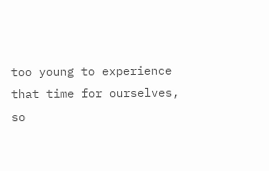too young to experience that time for ourselves, so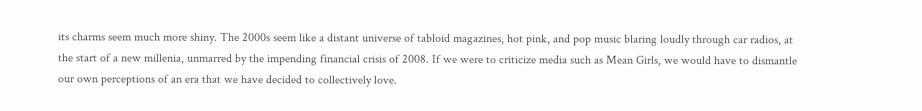its charms seem much more shiny. The 2000s seem like a distant universe of tabloid magazines, hot pink, and pop music blaring loudly through car radios, at the start of a new millenia, unmarred by the impending financial crisis of 2008. If we were to criticize media such as Mean Girls, we would have to dismantle our own perceptions of an era that we have decided to collectively love.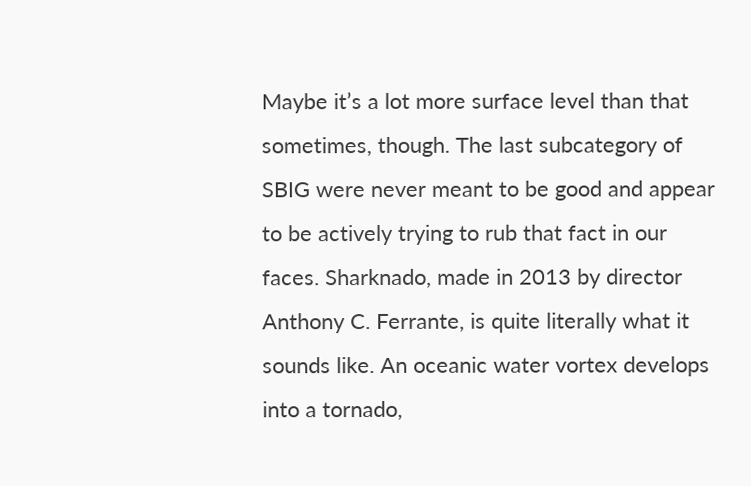Maybe it’s a lot more surface level than that sometimes, though. The last subcategory of SBIG were never meant to be good and appear to be actively trying to rub that fact in our faces. Sharknado, made in 2013 by director Anthony C. Ferrante, is quite literally what it sounds like. An oceanic water vortex develops into a tornado,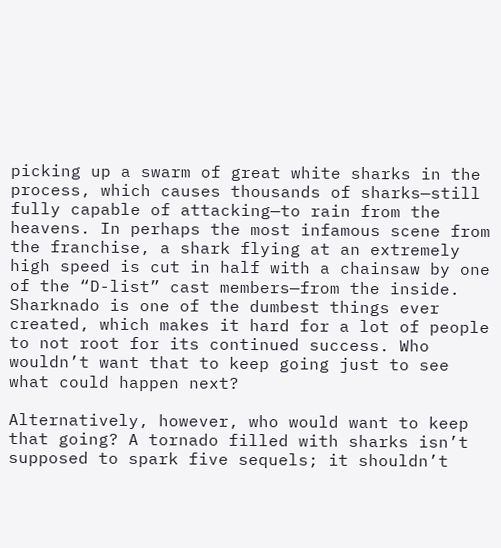picking up a swarm of great white sharks in the process, which causes thousands of sharks—still fully capable of attacking—to rain from the heavens. In perhaps the most infamous scene from the franchise, a shark flying at an extremely high speed is cut in half with a chainsaw by one of the “D-list” cast members—from the inside. Sharknado is one of the dumbest things ever created, which makes it hard for a lot of people to not root for its continued success. Who wouldn’t want that to keep going just to see what could happen next?

Alternatively, however, who would want to keep that going? A tornado filled with sharks isn’t supposed to spark five sequels; it shouldn’t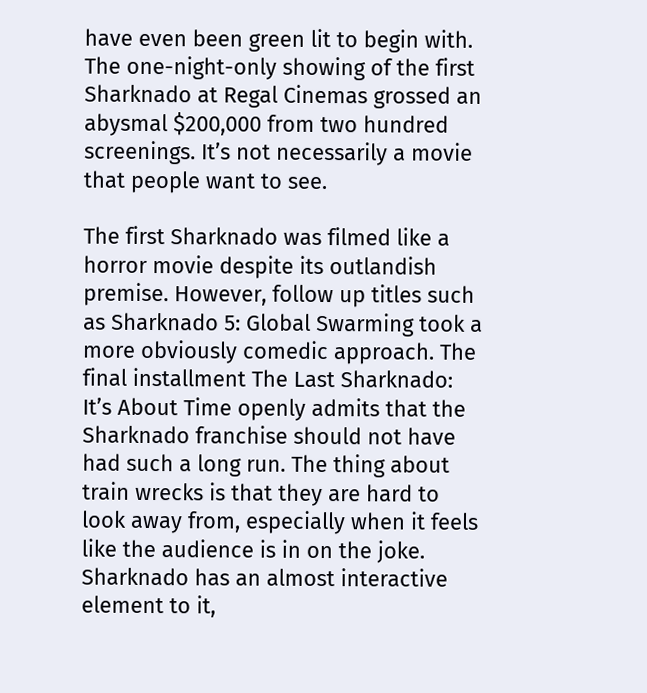have even been green lit to begin with. The one-night-only showing of the first Sharknado at Regal Cinemas grossed an abysmal $200,000 from two hundred screenings. It’s not necessarily a movie that people want to see.

The first Sharknado was filmed like a horror movie despite its outlandish premise. However, follow up titles such as Sharknado 5: Global Swarming took a more obviously comedic approach. The final installment The Last Sharknado: It’s About Time openly admits that the Sharknado franchise should not have had such a long run. The thing about train wrecks is that they are hard to look away from, especially when it feels like the audience is in on the joke. Sharknado has an almost interactive element to it,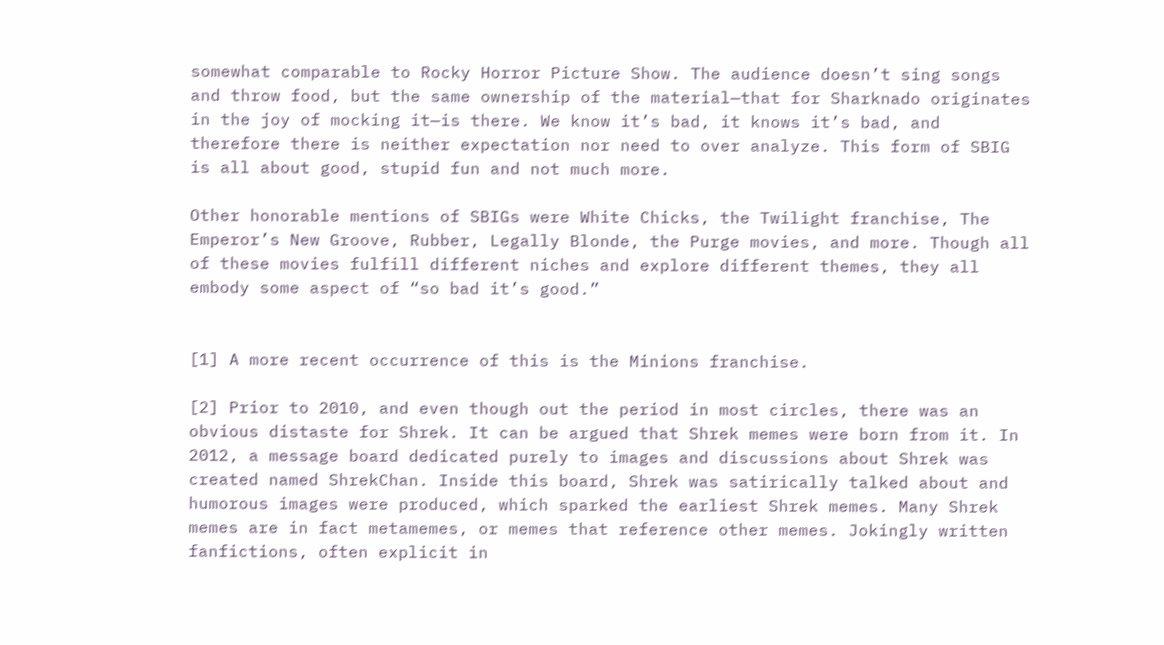somewhat comparable to Rocky Horror Picture Show. The audience doesn’t sing songs and throw food, but the same ownership of the material—that for Sharknado originates in the joy of mocking it—is there. We know it’s bad, it knows it’s bad, and therefore there is neither expectation nor need to over analyze. This form of SBIG is all about good, stupid fun and not much more.

Other honorable mentions of SBIGs were White Chicks, the Twilight franchise, The Emperor’s New Groove, Rubber, Legally Blonde, the Purge movies, and more. Though all of these movies fulfill different niches and explore different themes, they all embody some aspect of “so bad it’s good.”


[1] A more recent occurrence of this is the Minions franchise.

[2] Prior to 2010, and even though out the period in most circles, there was an obvious distaste for Shrek. It can be argued that Shrek memes were born from it. In 2012, a message board dedicated purely to images and discussions about Shrek was created named ShrekChan. Inside this board, Shrek was satirically talked about and humorous images were produced, which sparked the earliest Shrek memes. Many Shrek memes are in fact metamemes, or memes that reference other memes. Jokingly written fanfictions, often explicit in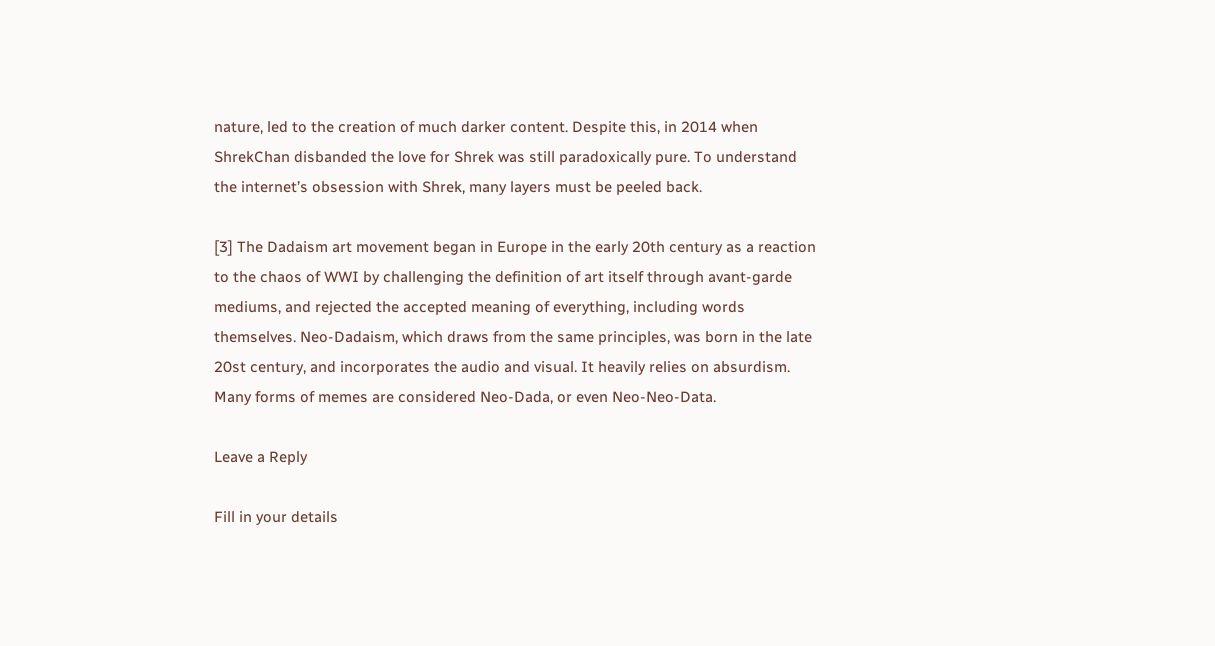nature, led to the creation of much darker content. Despite this, in 2014 when ShrekChan disbanded the love for Shrek was still paradoxically pure. To understand the internet’s obsession with Shrek, many layers must be peeled back.

[3] The Dadaism art movement began in Europe in the early 20th century as a reaction to the chaos of WWI by challenging the definition of art itself through avant-garde mediums, and rejected the accepted meaning of everything, including words themselves. Neo-Dadaism, which draws from the same principles, was born in the late 20st century, and incorporates the audio and visual. It heavily relies on absurdism. Many forms of memes are considered Neo-Dada, or even Neo-Neo-Data.

Leave a Reply

Fill in your details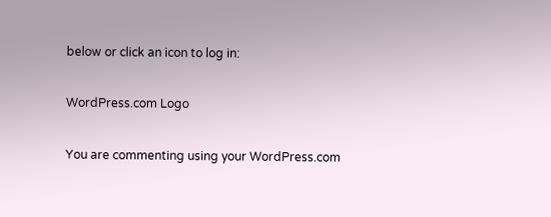below or click an icon to log in:

WordPress.com Logo

You are commenting using your WordPress.com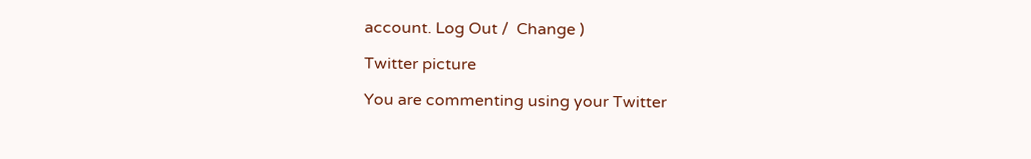account. Log Out /  Change )

Twitter picture

You are commenting using your Twitter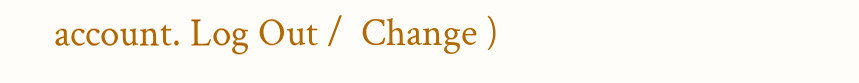account. Log Out /  Change )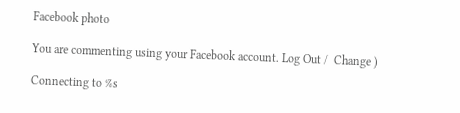Facebook photo

You are commenting using your Facebook account. Log Out /  Change )

Connecting to %s